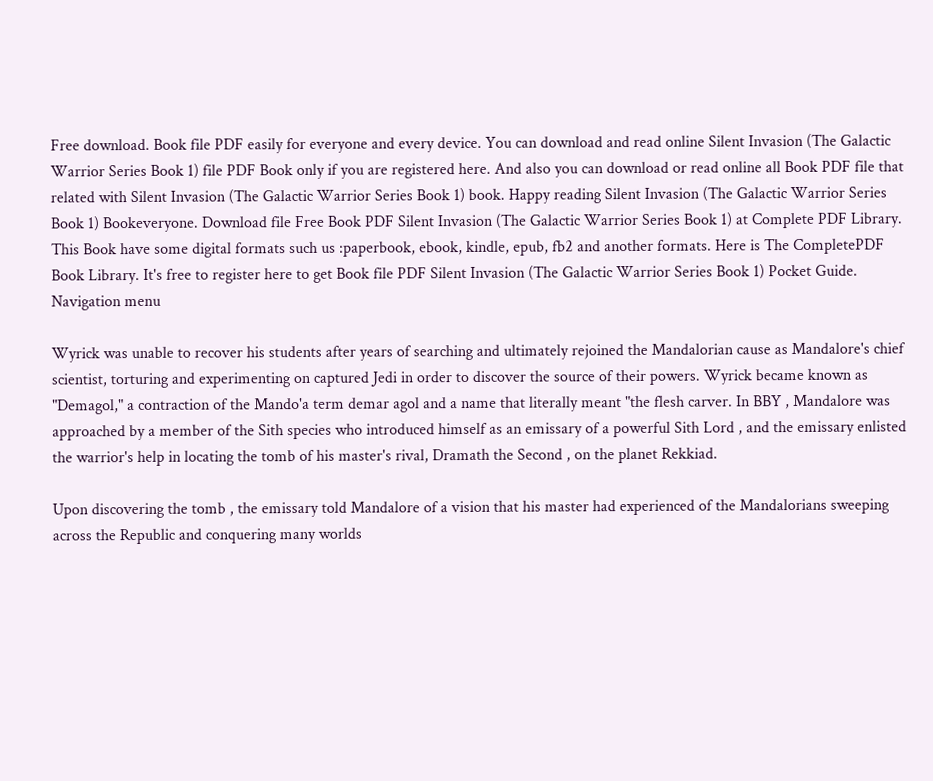Free download. Book file PDF easily for everyone and every device. You can download and read online Silent Invasion (The Galactic Warrior Series Book 1) file PDF Book only if you are registered here. And also you can download or read online all Book PDF file that related with Silent Invasion (The Galactic Warrior Series Book 1) book. Happy reading Silent Invasion (The Galactic Warrior Series Book 1) Bookeveryone. Download file Free Book PDF Silent Invasion (The Galactic Warrior Series Book 1) at Complete PDF Library. This Book have some digital formats such us :paperbook, ebook, kindle, epub, fb2 and another formats. Here is The CompletePDF Book Library. It's free to register here to get Book file PDF Silent Invasion (The Galactic Warrior Series Book 1) Pocket Guide.
Navigation menu

Wyrick was unable to recover his students after years of searching and ultimately rejoined the Mandalorian cause as Mandalore's chief scientist, torturing and experimenting on captured Jedi in order to discover the source of their powers. Wyrick became known as "Demagol," a contraction of the Mando'a term demar agol and a name that literally meant "the flesh carver. In BBY , Mandalore was approached by a member of the Sith species who introduced himself as an emissary of a powerful Sith Lord , and the emissary enlisted the warrior's help in locating the tomb of his master's rival, Dramath the Second , on the planet Rekkiad.

Upon discovering the tomb , the emissary told Mandalore of a vision that his master had experienced of the Mandalorians sweeping across the Republic and conquering many worlds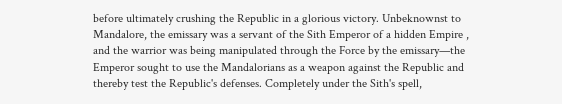before ultimately crushing the Republic in a glorious victory. Unbeknownst to Mandalore, the emissary was a servant of the Sith Emperor of a hidden Empire , and the warrior was being manipulated through the Force by the emissary—the Emperor sought to use the Mandalorians as a weapon against the Republic and thereby test the Republic's defenses. Completely under the Sith's spell,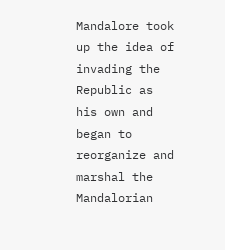Mandalore took up the idea of invading the Republic as his own and began to reorganize and marshal the Mandalorian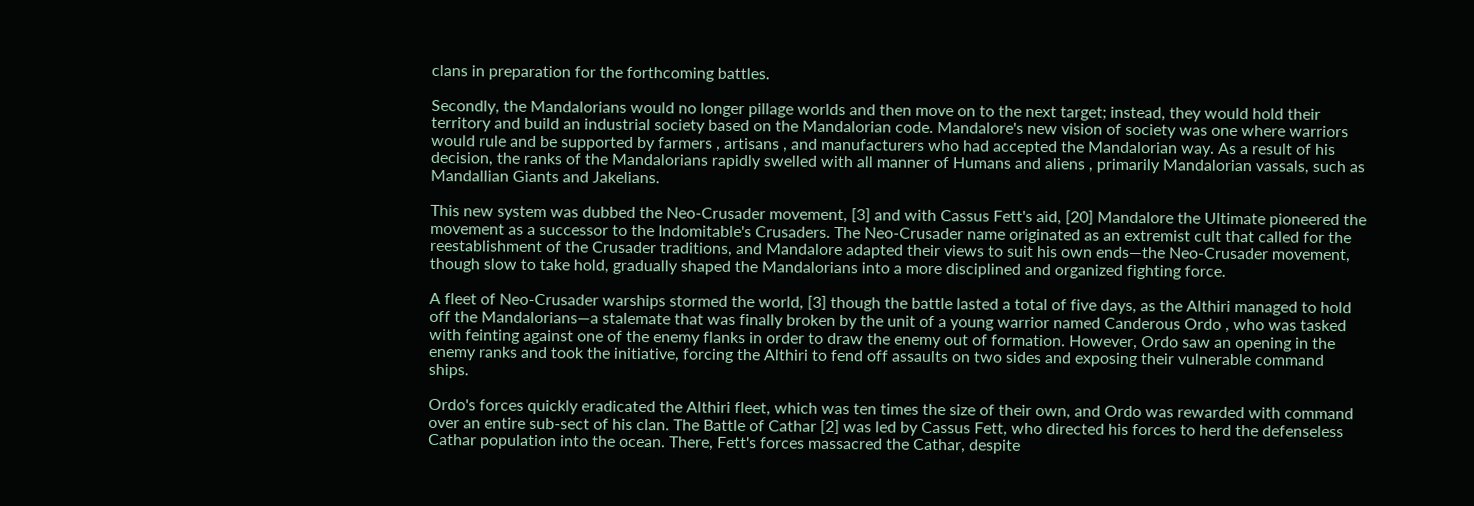clans in preparation for the forthcoming battles.

Secondly, the Mandalorians would no longer pillage worlds and then move on to the next target; instead, they would hold their territory and build an industrial society based on the Mandalorian code. Mandalore's new vision of society was one where warriors would rule and be supported by farmers , artisans , and manufacturers who had accepted the Mandalorian way. As a result of his decision, the ranks of the Mandalorians rapidly swelled with all manner of Humans and aliens , primarily Mandalorian vassals, such as Mandallian Giants and Jakelians.

This new system was dubbed the Neo-Crusader movement, [3] and with Cassus Fett's aid, [20] Mandalore the Ultimate pioneered the movement as a successor to the Indomitable's Crusaders. The Neo-Crusader name originated as an extremist cult that called for the reestablishment of the Crusader traditions, and Mandalore adapted their views to suit his own ends—the Neo-Crusader movement, though slow to take hold, gradually shaped the Mandalorians into a more disciplined and organized fighting force.

A fleet of Neo-Crusader warships stormed the world, [3] though the battle lasted a total of five days, as the Althiri managed to hold off the Mandalorians—a stalemate that was finally broken by the unit of a young warrior named Canderous Ordo , who was tasked with feinting against one of the enemy flanks in order to draw the enemy out of formation. However, Ordo saw an opening in the enemy ranks and took the initiative, forcing the Althiri to fend off assaults on two sides and exposing their vulnerable command ships.

Ordo's forces quickly eradicated the Althiri fleet, which was ten times the size of their own, and Ordo was rewarded with command over an entire sub-sect of his clan. The Battle of Cathar [2] was led by Cassus Fett, who directed his forces to herd the defenseless Cathar population into the ocean. There, Fett's forces massacred the Cathar, despite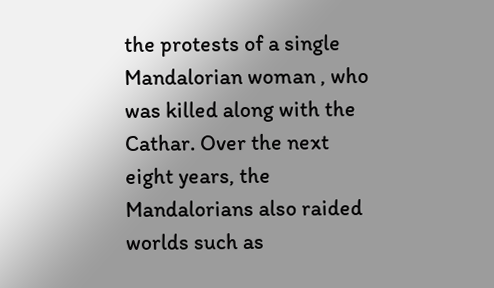the protests of a single Mandalorian woman , who was killed along with the Cathar. Over the next eight years, the Mandalorians also raided worlds such as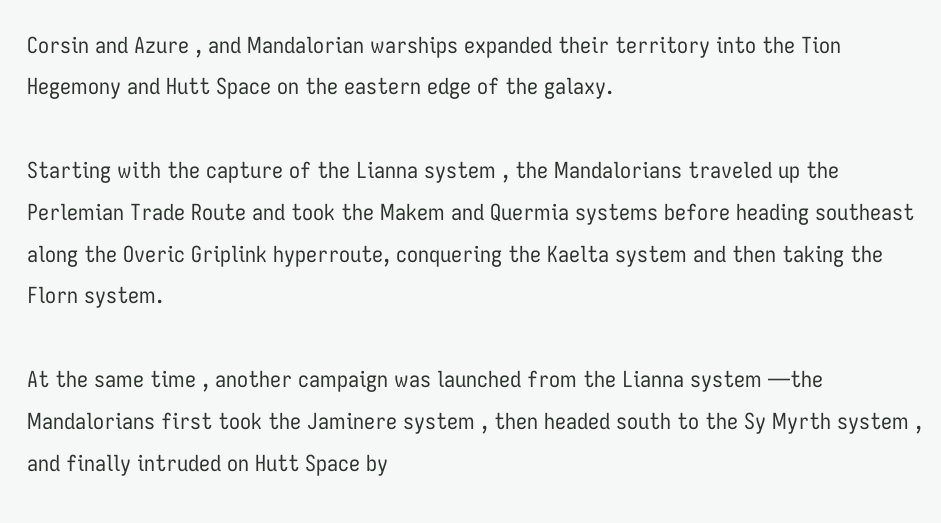Corsin and Azure , and Mandalorian warships expanded their territory into the Tion Hegemony and Hutt Space on the eastern edge of the galaxy.

Starting with the capture of the Lianna system , the Mandalorians traveled up the Perlemian Trade Route and took the Makem and Quermia systems before heading southeast along the Overic Griplink hyperroute, conquering the Kaelta system and then taking the Florn system.

At the same time , another campaign was launched from the Lianna system —the Mandalorians first took the Jaminere system , then headed south to the Sy Myrth system , and finally intruded on Hutt Space by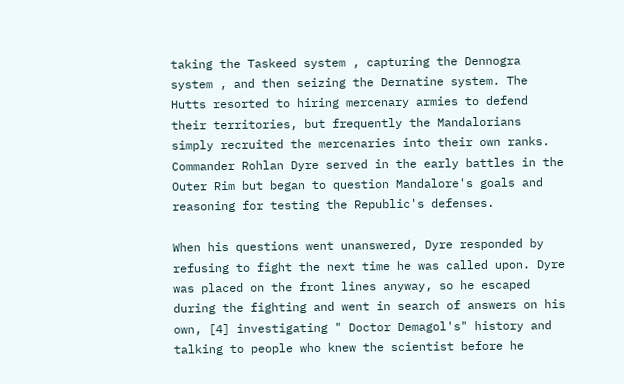taking the Taskeed system , capturing the Dennogra system , and then seizing the Dernatine system. The Hutts resorted to hiring mercenary armies to defend their territories, but frequently the Mandalorians simply recruited the mercenaries into their own ranks. Commander Rohlan Dyre served in the early battles in the Outer Rim but began to question Mandalore's goals and reasoning for testing the Republic's defenses.

When his questions went unanswered, Dyre responded by refusing to fight the next time he was called upon. Dyre was placed on the front lines anyway, so he escaped during the fighting and went in search of answers on his own, [4] investigating " Doctor Demagol's" history and talking to people who knew the scientist before he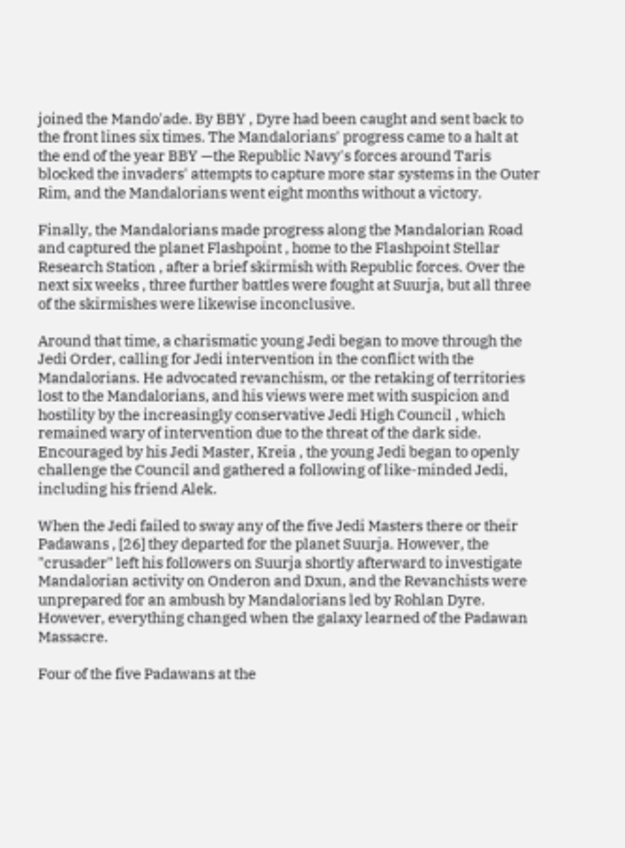joined the Mando'ade. By BBY , Dyre had been caught and sent back to the front lines six times. The Mandalorians' progress came to a halt at the end of the year BBY —the Republic Navy's forces around Taris blocked the invaders' attempts to capture more star systems in the Outer Rim, and the Mandalorians went eight months without a victory.

Finally, the Mandalorians made progress along the Mandalorian Road and captured the planet Flashpoint , home to the Flashpoint Stellar Research Station , after a brief skirmish with Republic forces. Over the next six weeks , three further battles were fought at Suurja, but all three of the skirmishes were likewise inconclusive.

Around that time, a charismatic young Jedi began to move through the Jedi Order, calling for Jedi intervention in the conflict with the Mandalorians. He advocated revanchism, or the retaking of territories lost to the Mandalorians, and his views were met with suspicion and hostility by the increasingly conservative Jedi High Council , which remained wary of intervention due to the threat of the dark side. Encouraged by his Jedi Master, Kreia , the young Jedi began to openly challenge the Council and gathered a following of like-minded Jedi, including his friend Alek.

When the Jedi failed to sway any of the five Jedi Masters there or their Padawans , [26] they departed for the planet Suurja. However, the "crusader" left his followers on Suurja shortly afterward to investigate Mandalorian activity on Onderon and Dxun, and the Revanchists were unprepared for an ambush by Mandalorians led by Rohlan Dyre. However, everything changed when the galaxy learned of the Padawan Massacre.

Four of the five Padawans at the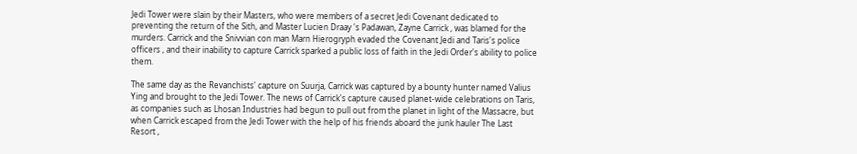Jedi Tower were slain by their Masters, who were members of a secret Jedi Covenant dedicated to preventing the return of the Sith, and Master Lucien Draay 's Padawan, Zayne Carrick , was blamed for the murders. Carrick and the Snivvian con man Marn Hierogryph evaded the Covenant Jedi and Taris's police officers , and their inability to capture Carrick sparked a public loss of faith in the Jedi Order's ability to police them.

The same day as the Revanchists' capture on Suurja, Carrick was captured by a bounty hunter named Valius Ying and brought to the Jedi Tower. The news of Carrick's capture caused planet-wide celebrations on Taris, as companies such as Lhosan Industries had begun to pull out from the planet in light of the Massacre, but when Carrick escaped from the Jedi Tower with the help of his friends aboard the junk hauler The Last Resort ,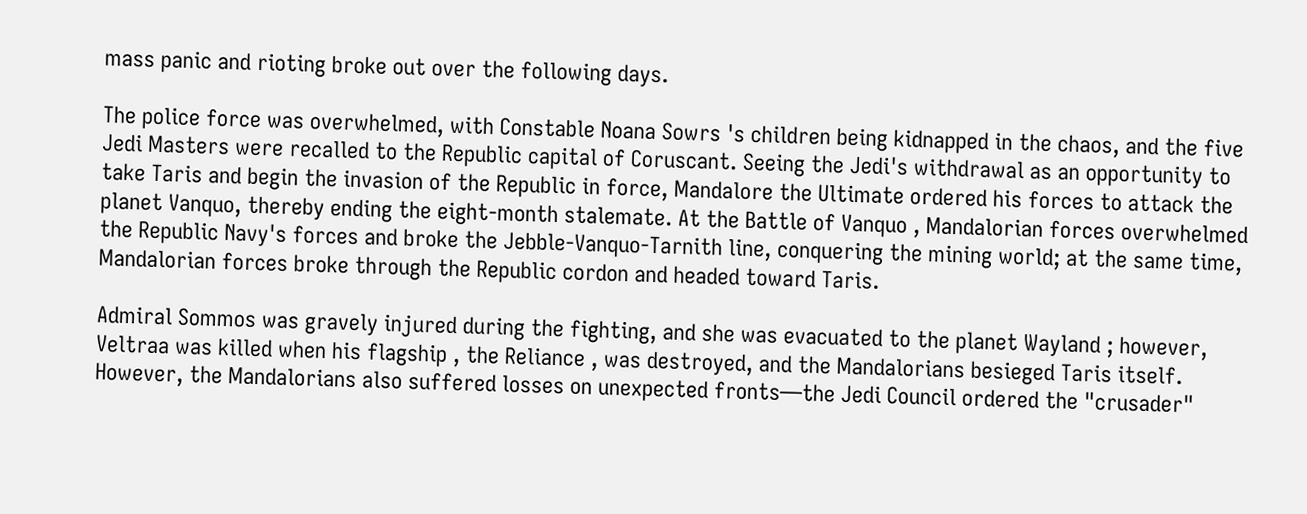mass panic and rioting broke out over the following days.

The police force was overwhelmed, with Constable Noana Sowrs 's children being kidnapped in the chaos, and the five Jedi Masters were recalled to the Republic capital of Coruscant. Seeing the Jedi's withdrawal as an opportunity to take Taris and begin the invasion of the Republic in force, Mandalore the Ultimate ordered his forces to attack the planet Vanquo, thereby ending the eight-month stalemate. At the Battle of Vanquo , Mandalorian forces overwhelmed the Republic Navy's forces and broke the Jebble-Vanquo-Tarnith line, conquering the mining world; at the same time, Mandalorian forces broke through the Republic cordon and headed toward Taris.

Admiral Sommos was gravely injured during the fighting, and she was evacuated to the planet Wayland ; however, Veltraa was killed when his flagship , the Reliance , was destroyed, and the Mandalorians besieged Taris itself. However, the Mandalorians also suffered losses on unexpected fronts—the Jedi Council ordered the "crusader"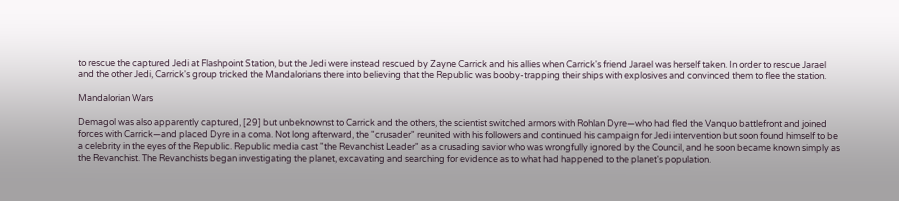to rescue the captured Jedi at Flashpoint Station, but the Jedi were instead rescued by Zayne Carrick and his allies when Carrick's friend Jarael was herself taken. In order to rescue Jarael and the other Jedi, Carrick's group tricked the Mandalorians there into believing that the Republic was booby-trapping their ships with explosives and convinced them to flee the station.

Mandalorian Wars

Demagol was also apparently captured, [29] but unbeknownst to Carrick and the others, the scientist switched armors with Rohlan Dyre—who had fled the Vanquo battlefront and joined forces with Carrick—and placed Dyre in a coma. Not long afterward, the "crusader" reunited with his followers and continued his campaign for Jedi intervention but soon found himself to be a celebrity in the eyes of the Republic. Republic media cast "the Revanchist Leader" as a crusading savior who was wrongfully ignored by the Council, and he soon became known simply as the Revanchist. The Revanchists began investigating the planet, excavating and searching for evidence as to what had happened to the planet's population.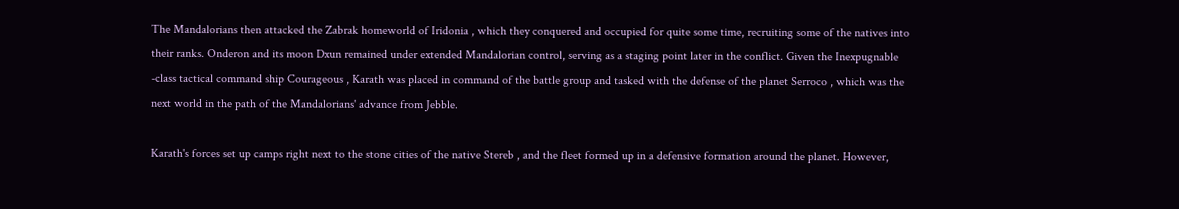The Mandalorians then attacked the Zabrak homeworld of Iridonia , which they conquered and occupied for quite some time, recruiting some of the natives into their ranks. Onderon and its moon Dxun remained under extended Mandalorian control, serving as a staging point later in the conflict. Given the Inexpugnable -class tactical command ship Courageous , Karath was placed in command of the battle group and tasked with the defense of the planet Serroco , which was the next world in the path of the Mandalorians' advance from Jebble.

Karath's forces set up camps right next to the stone cities of the native Stereb , and the fleet formed up in a defensive formation around the planet. However,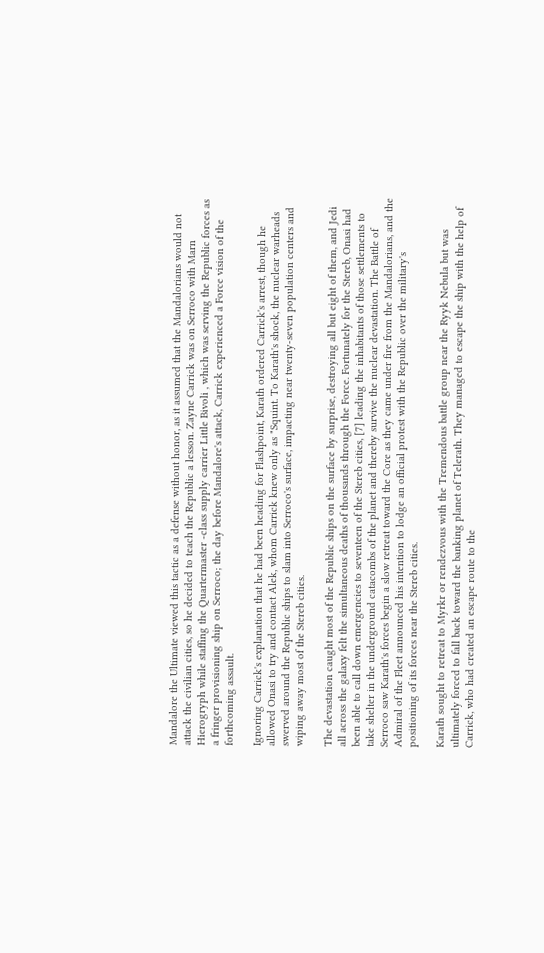Mandalore the Ultimate viewed this tactic as a defense without honor, as it assumed that the Mandalorians would not attack the civilian cities, so he decided to teach the Republic a lesson. Zayne Carrick was on Serroco with Marn Hierogryph while staffing the Quartermaster -class supply carrier Little Bivoli , which was serving the Republic forces as a fringer provisioning ship on Serroco; the day before Mandalore's attack, Carrick experienced a Force vision of the forthcoming assault.

Ignoring Carrick's explanation that he had been heading for Flashpoint, Karath ordered Carrick's arrest, though he allowed Onasi to try and contact Alek, whom Carrick knew only as "Squint. To Karath's shock, the nuclear warheads swerved around the Republic ships to slam into Serroco's surface, impacting near twenty-seven population centers and wiping away most of the Stereb cities.

The devastation caught most of the Republic ships on the surface by surprise, destroying all but eight of them, and Jedi all across the galaxy felt the simultaneous deaths of thousands through the Force. Fortunately for the Stereb, Onasi had been able to call down emergencies to seventeen of the Stereb cities, [7] leading the inhabitants of those settlements to take shelter in the underground catacombs of the planet and thereby survive the nuclear devastation. The Battle of Serroco saw Karath's forces begin a slow retreat toward the Core as they came under fire from the Mandalorians, and the Admiral of the Fleet announced his intention to lodge an official protest with the Republic over the military's positioning of its forces near the Stereb cities.

Karath sought to retreat to Myrkr or rendezvous with the Tremendous battle group near the Ryyk Nebula but was ultimately forced to fall back toward the banking planet of Telerath. They managed to escape the ship with the help of Carrick, who had created an escape route to the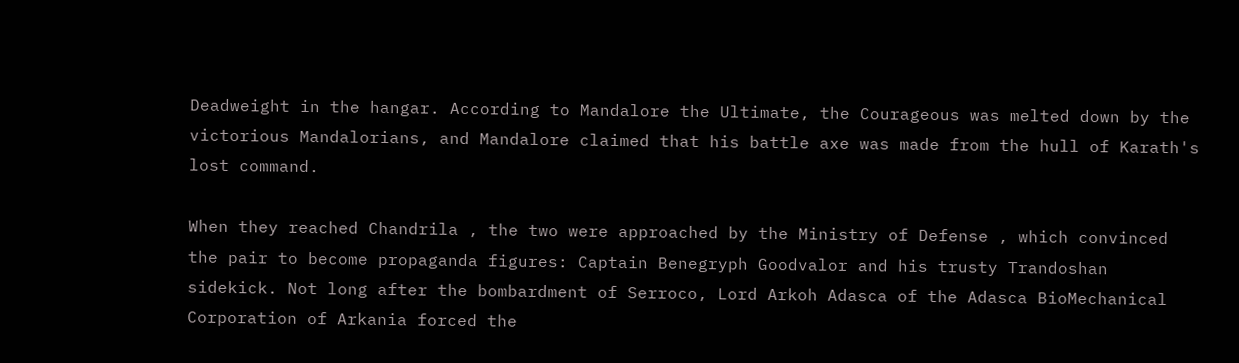Deadweight in the hangar. According to Mandalore the Ultimate, the Courageous was melted down by the victorious Mandalorians, and Mandalore claimed that his battle axe was made from the hull of Karath's lost command.

When they reached Chandrila , the two were approached by the Ministry of Defense , which convinced the pair to become propaganda figures: Captain Benegryph Goodvalor and his trusty Trandoshan sidekick. Not long after the bombardment of Serroco, Lord Arkoh Adasca of the Adasca BioMechanical Corporation of Arkania forced the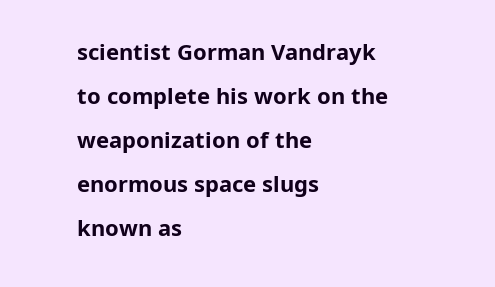scientist Gorman Vandrayk to complete his work on the weaponization of the enormous space slugs known as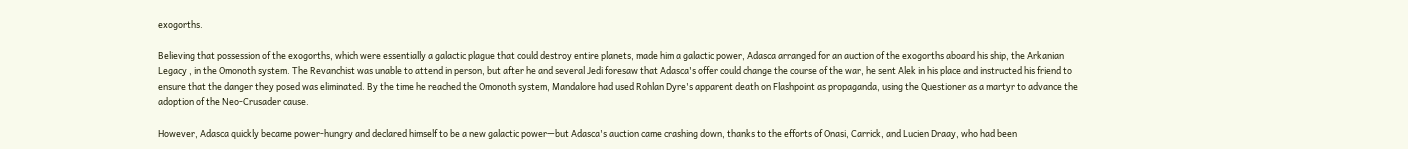exogorths.

Believing that possession of the exogorths, which were essentially a galactic plague that could destroy entire planets, made him a galactic power, Adasca arranged for an auction of the exogorths aboard his ship, the Arkanian Legacy , in the Omonoth system. The Revanchist was unable to attend in person, but after he and several Jedi foresaw that Adasca's offer could change the course of the war, he sent Alek in his place and instructed his friend to ensure that the danger they posed was eliminated. By the time he reached the Omonoth system, Mandalore had used Rohlan Dyre's apparent death on Flashpoint as propaganda, using the Questioner as a martyr to advance the adoption of the Neo-Crusader cause.

However, Adasca quickly became power-hungry and declared himself to be a new galactic power—but Adasca's auction came crashing down, thanks to the efforts of Onasi, Carrick, and Lucien Draay, who had been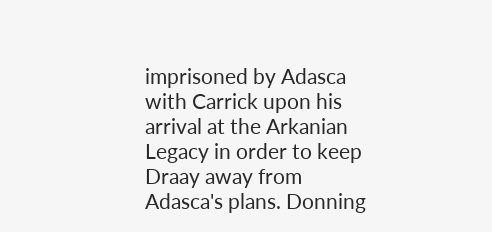imprisoned by Adasca with Carrick upon his arrival at the Arkanian Legacy in order to keep Draay away from Adasca's plans. Donning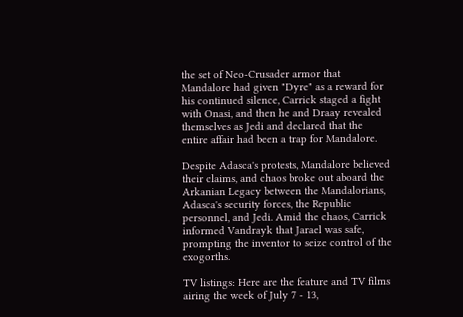the set of Neo-Crusader armor that Mandalore had given "Dyre" as a reward for his continued silence, Carrick staged a fight with Onasi, and then he and Draay revealed themselves as Jedi and declared that the entire affair had been a trap for Mandalore.

Despite Adasca's protests, Mandalore believed their claims, and chaos broke out aboard the Arkanian Legacy between the Mandalorians, Adasca's security forces, the Republic personnel, and Jedi. Amid the chaos, Carrick informed Vandrayk that Jarael was safe, prompting the inventor to seize control of the exogorths.

TV listings: Here are the feature and TV films airing the week of July 7 - 13,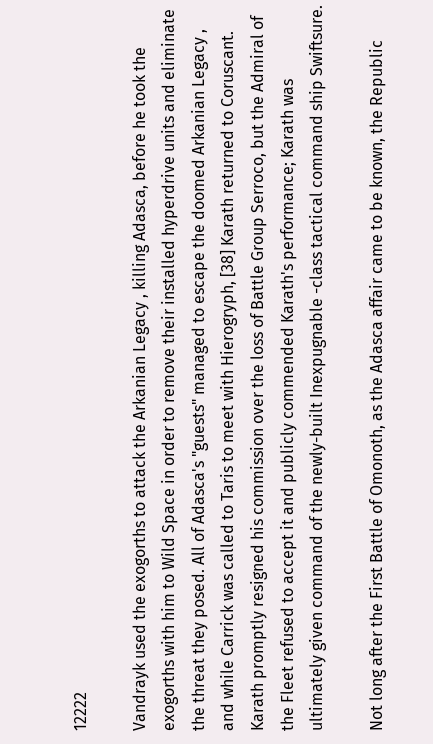12222

Vandrayk used the exogorths to attack the Arkanian Legacy , killing Adasca, before he took the exogorths with him to Wild Space in order to remove their installed hyperdrive units and eliminate the threat they posed. All of Adasca's "guests" managed to escape the doomed Arkanian Legacy , and while Carrick was called to Taris to meet with Hierogryph, [38] Karath returned to Coruscant. Karath promptly resigned his commission over the loss of Battle Group Serroco, but the Admiral of the Fleet refused to accept it and publicly commended Karath's performance; Karath was ultimately given command of the newly-built Inexpugnable -class tactical command ship Swiftsure.

Not long after the First Battle of Omonoth, as the Adasca affair came to be known, the Republic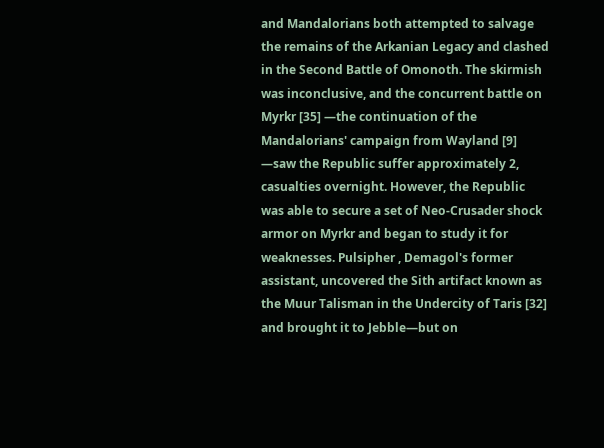and Mandalorians both attempted to salvage the remains of the Arkanian Legacy and clashed in the Second Battle of Omonoth. The skirmish was inconclusive, and the concurrent battle on Myrkr [35] —the continuation of the Mandalorians' campaign from Wayland [9] —saw the Republic suffer approximately 2, casualties overnight. However, the Republic was able to secure a set of Neo-Crusader shock armor on Myrkr and began to study it for weaknesses. Pulsipher , Demagol's former assistant, uncovered the Sith artifact known as the Muur Talisman in the Undercity of Taris [32] and brought it to Jebble—but on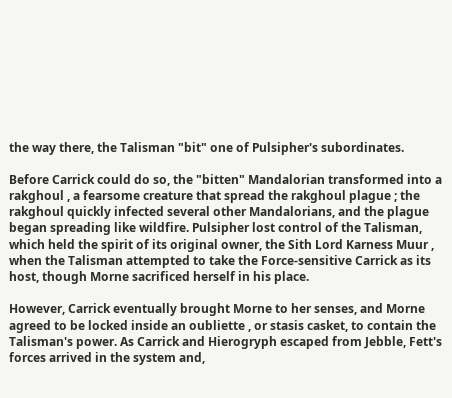the way there, the Talisman "bit" one of Pulsipher's subordinates.

Before Carrick could do so, the "bitten" Mandalorian transformed into a rakghoul , a fearsome creature that spread the rakghoul plague ; the rakghoul quickly infected several other Mandalorians, and the plague began spreading like wildfire. Pulsipher lost control of the Talisman, which held the spirit of its original owner, the Sith Lord Karness Muur , when the Talisman attempted to take the Force-sensitive Carrick as its host, though Morne sacrificed herself in his place.

However, Carrick eventually brought Morne to her senses, and Morne agreed to be locked inside an oubliette , or stasis casket, to contain the Talisman's power. As Carrick and Hierogryph escaped from Jebble, Fett's forces arrived in the system and,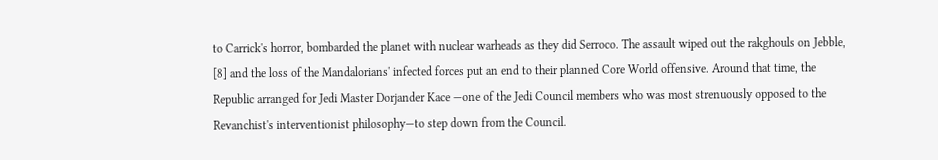to Carrick's horror, bombarded the planet with nuclear warheads as they did Serroco. The assault wiped out the rakghouls on Jebble, [8] and the loss of the Mandalorians' infected forces put an end to their planned Core World offensive. Around that time, the Republic arranged for Jedi Master Dorjander Kace —one of the Jedi Council members who was most strenuously opposed to the Revanchist's interventionist philosophy—to step down from the Council.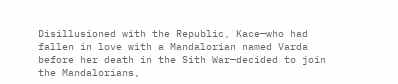Disillusioned with the Republic, Kace—who had fallen in love with a Mandalorian named Varda before her death in the Sith War—decided to join the Mandalorians,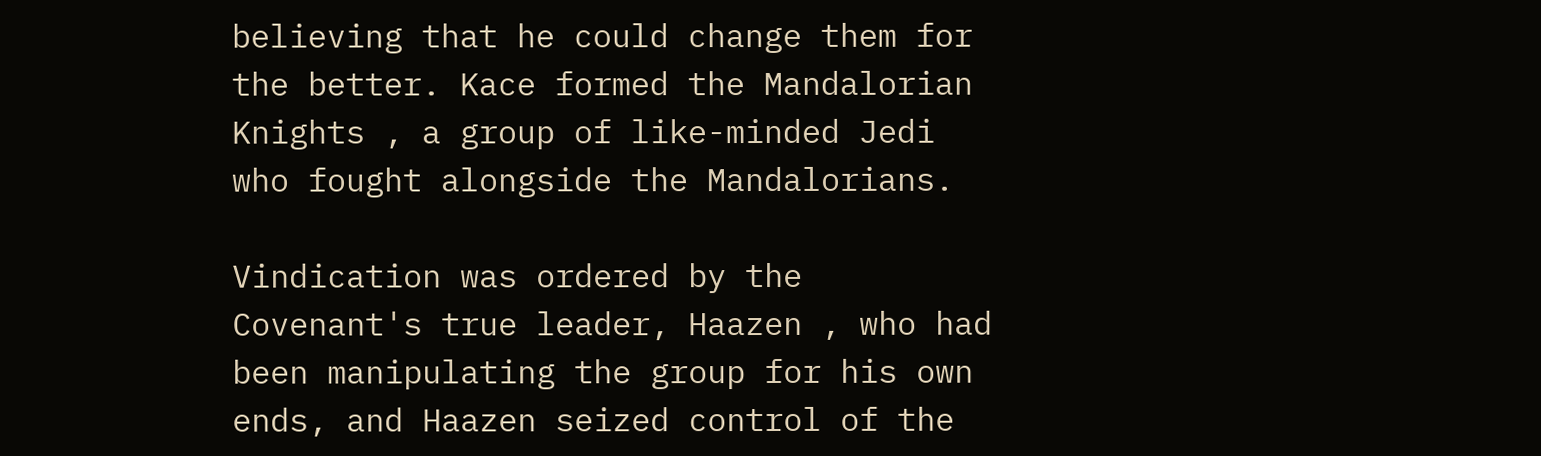believing that he could change them for the better. Kace formed the Mandalorian Knights , a group of like-minded Jedi who fought alongside the Mandalorians.

Vindication was ordered by the Covenant's true leader, Haazen , who had been manipulating the group for his own ends, and Haazen seized control of the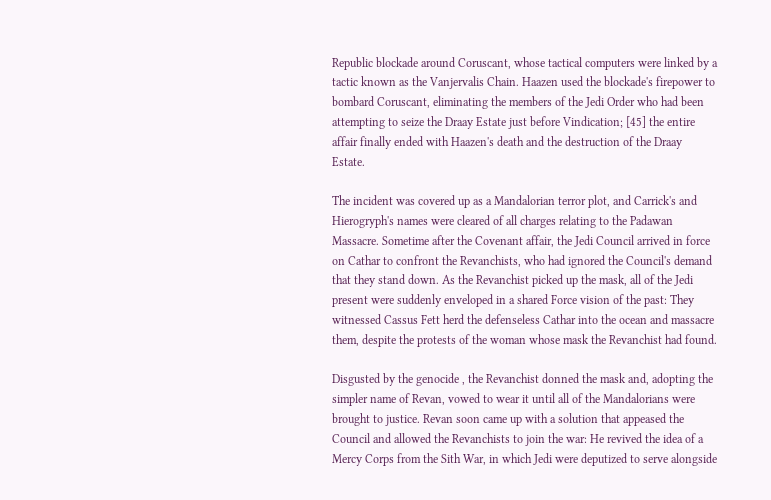Republic blockade around Coruscant, whose tactical computers were linked by a tactic known as the Vanjervalis Chain. Haazen used the blockade's firepower to bombard Coruscant, eliminating the members of the Jedi Order who had been attempting to seize the Draay Estate just before Vindication; [45] the entire affair finally ended with Haazen's death and the destruction of the Draay Estate.

The incident was covered up as a Mandalorian terror plot, and Carrick's and Hierogryph's names were cleared of all charges relating to the Padawan Massacre. Sometime after the Covenant affair, the Jedi Council arrived in force on Cathar to confront the Revanchists, who had ignored the Council's demand that they stand down. As the Revanchist picked up the mask, all of the Jedi present were suddenly enveloped in a shared Force vision of the past: They witnessed Cassus Fett herd the defenseless Cathar into the ocean and massacre them, despite the protests of the woman whose mask the Revanchist had found.

Disgusted by the genocide , the Revanchist donned the mask and, adopting the simpler name of Revan, vowed to wear it until all of the Mandalorians were brought to justice. Revan soon came up with a solution that appeased the Council and allowed the Revanchists to join the war: He revived the idea of a Mercy Corps from the Sith War, in which Jedi were deputized to serve alongside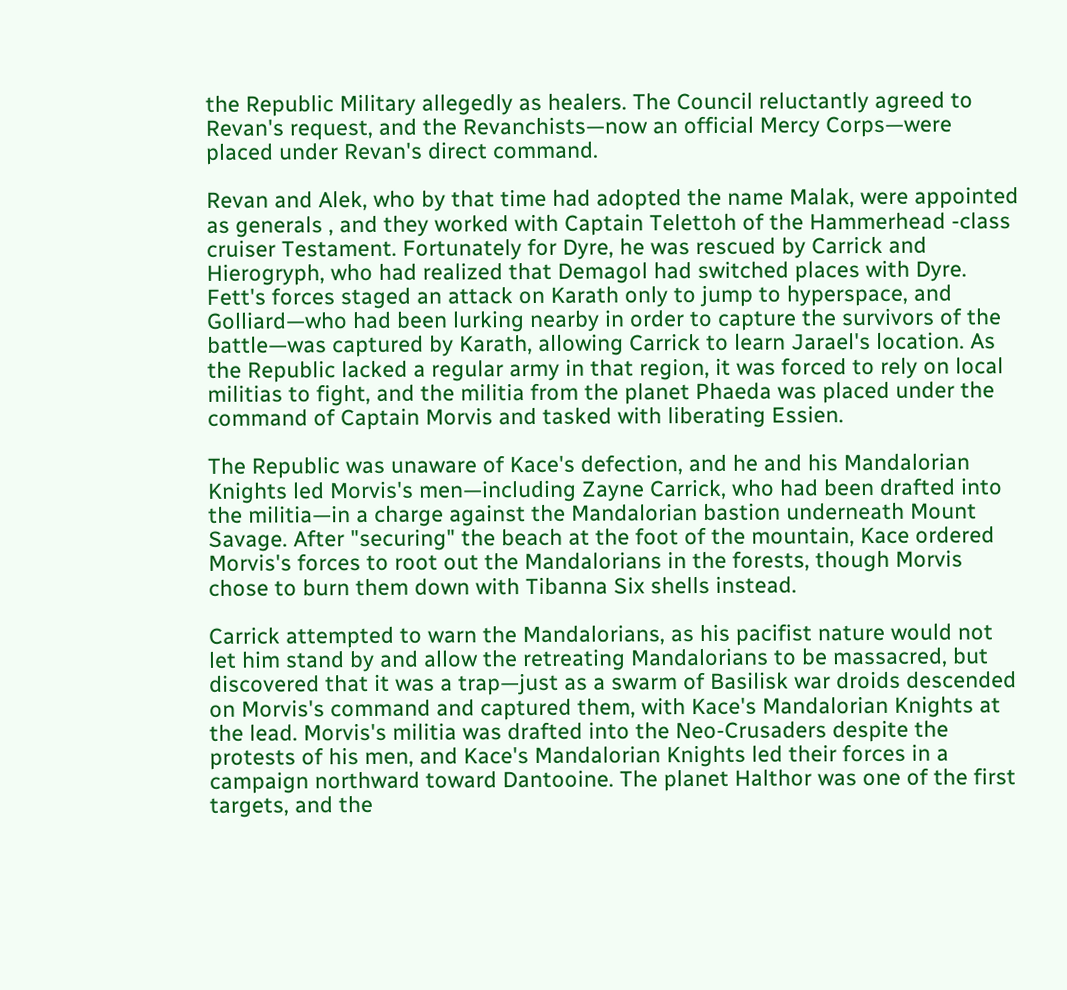the Republic Military allegedly as healers. The Council reluctantly agreed to Revan's request, and the Revanchists—now an official Mercy Corps—were placed under Revan's direct command.

Revan and Alek, who by that time had adopted the name Malak, were appointed as generals , and they worked with Captain Telettoh of the Hammerhead -class cruiser Testament. Fortunately for Dyre, he was rescued by Carrick and Hierogryph, who had realized that Demagol had switched places with Dyre. Fett's forces staged an attack on Karath only to jump to hyperspace, and Golliard—who had been lurking nearby in order to capture the survivors of the battle—was captured by Karath, allowing Carrick to learn Jarael's location. As the Republic lacked a regular army in that region, it was forced to rely on local militias to fight, and the militia from the planet Phaeda was placed under the command of Captain Morvis and tasked with liberating Essien.

The Republic was unaware of Kace's defection, and he and his Mandalorian Knights led Morvis's men—including Zayne Carrick, who had been drafted into the militia—in a charge against the Mandalorian bastion underneath Mount Savage. After "securing" the beach at the foot of the mountain, Kace ordered Morvis's forces to root out the Mandalorians in the forests, though Morvis chose to burn them down with Tibanna Six shells instead.

Carrick attempted to warn the Mandalorians, as his pacifist nature would not let him stand by and allow the retreating Mandalorians to be massacred, but discovered that it was a trap—just as a swarm of Basilisk war droids descended on Morvis's command and captured them, with Kace's Mandalorian Knights at the lead. Morvis's militia was drafted into the Neo-Crusaders despite the protests of his men, and Kace's Mandalorian Knights led their forces in a campaign northward toward Dantooine. The planet Halthor was one of the first targets, and the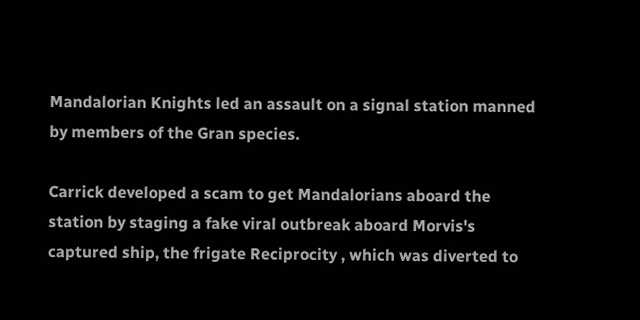Mandalorian Knights led an assault on a signal station manned by members of the Gran species.

Carrick developed a scam to get Mandalorians aboard the station by staging a fake viral outbreak aboard Morvis's captured ship, the frigate Reciprocity , which was diverted to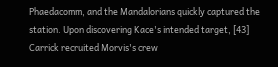Phaedacomm, and the Mandalorians quickly captured the station. Upon discovering Kace's intended target, [43] Carrick recruited Morvis's crew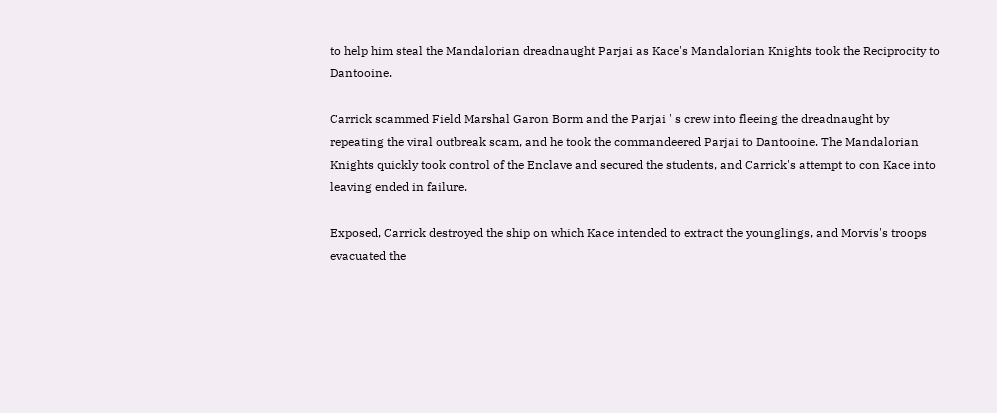to help him steal the Mandalorian dreadnaught Parjai as Kace's Mandalorian Knights took the Reciprocity to Dantooine.

Carrick scammed Field Marshal Garon Borm and the Parjai ' s crew into fleeing the dreadnaught by repeating the viral outbreak scam, and he took the commandeered Parjai to Dantooine. The Mandalorian Knights quickly took control of the Enclave and secured the students, and Carrick's attempt to con Kace into leaving ended in failure.

Exposed, Carrick destroyed the ship on which Kace intended to extract the younglings, and Morvis's troops evacuated the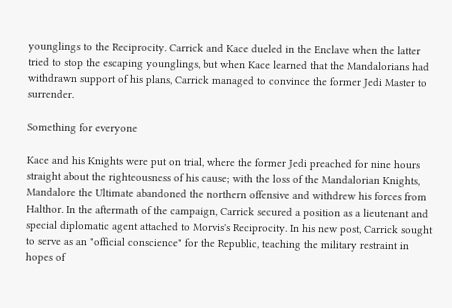younglings to the Reciprocity. Carrick and Kace dueled in the Enclave when the latter tried to stop the escaping younglings, but when Kace learned that the Mandalorians had withdrawn support of his plans, Carrick managed to convince the former Jedi Master to surrender.

Something for everyone

Kace and his Knights were put on trial, where the former Jedi preached for nine hours straight about the righteousness of his cause; with the loss of the Mandalorian Knights, Mandalore the Ultimate abandoned the northern offensive and withdrew his forces from Halthor. In the aftermath of the campaign, Carrick secured a position as a lieutenant and special diplomatic agent attached to Morvis's Reciprocity. In his new post, Carrick sought to serve as an "official conscience" for the Republic, teaching the military restraint in hopes of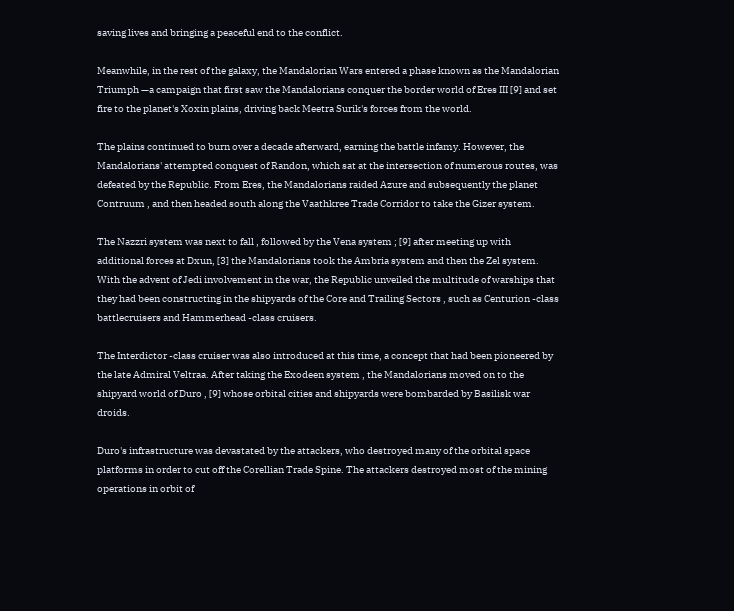saving lives and bringing a peaceful end to the conflict.

Meanwhile, in the rest of the galaxy, the Mandalorian Wars entered a phase known as the Mandalorian Triumph —a campaign that first saw the Mandalorians conquer the border world of Eres III [9] and set fire to the planet's Xoxin plains, driving back Meetra Surik's forces from the world.

The plains continued to burn over a decade afterward, earning the battle infamy. However, the Mandalorians' attempted conquest of Randon, which sat at the intersection of numerous routes, was defeated by the Republic. From Eres, the Mandalorians raided Azure and subsequently the planet Contruum , and then headed south along the Vaathkree Trade Corridor to take the Gizer system.

The Nazzri system was next to fall , followed by the Vena system ; [9] after meeting up with additional forces at Dxun, [3] the Mandalorians took the Ambria system and then the Zel system. With the advent of Jedi involvement in the war, the Republic unveiled the multitude of warships that they had been constructing in the shipyards of the Core and Trailing Sectors , such as Centurion -class battlecruisers and Hammerhead -class cruisers.

The Interdictor -class cruiser was also introduced at this time, a concept that had been pioneered by the late Admiral Veltraa. After taking the Exodeen system , the Mandalorians moved on to the shipyard world of Duro , [9] whose orbital cities and shipyards were bombarded by Basilisk war droids.

Duro's infrastructure was devastated by the attackers, who destroyed many of the orbital space platforms in order to cut off the Corellian Trade Spine. The attackers destroyed most of the mining operations in orbit of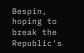Bespin, hoping to break the Republic's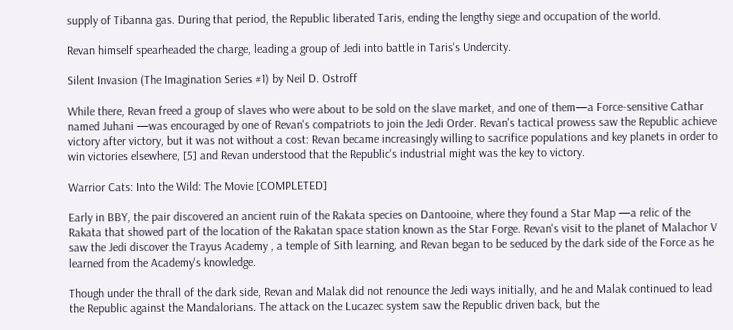supply of Tibanna gas. During that period, the Republic liberated Taris, ending the lengthy siege and occupation of the world.

Revan himself spearheaded the charge, leading a group of Jedi into battle in Taris's Undercity.

Silent Invasion (The Imagination Series #1) by Neil D. Ostroff

While there, Revan freed a group of slaves who were about to be sold on the slave market, and one of them—a Force-sensitive Cathar named Juhani —was encouraged by one of Revan's compatriots to join the Jedi Order. Revan's tactical prowess saw the Republic achieve victory after victory, but it was not without a cost: Revan became increasingly willing to sacrifice populations and key planets in order to win victories elsewhere, [5] and Revan understood that the Republic's industrial might was the key to victory.

Warrior Cats: Into the Wild: The Movie [COMPLETED]

Early in BBY, the pair discovered an ancient ruin of the Rakata species on Dantooine, where they found a Star Map —a relic of the Rakata that showed part of the location of the Rakatan space station known as the Star Forge. Revan's visit to the planet of Malachor V saw the Jedi discover the Trayus Academy , a temple of Sith learning, and Revan began to be seduced by the dark side of the Force as he learned from the Academy's knowledge.

Though under the thrall of the dark side, Revan and Malak did not renounce the Jedi ways initially, and he and Malak continued to lead the Republic against the Mandalorians. The attack on the Lucazec system saw the Republic driven back, but the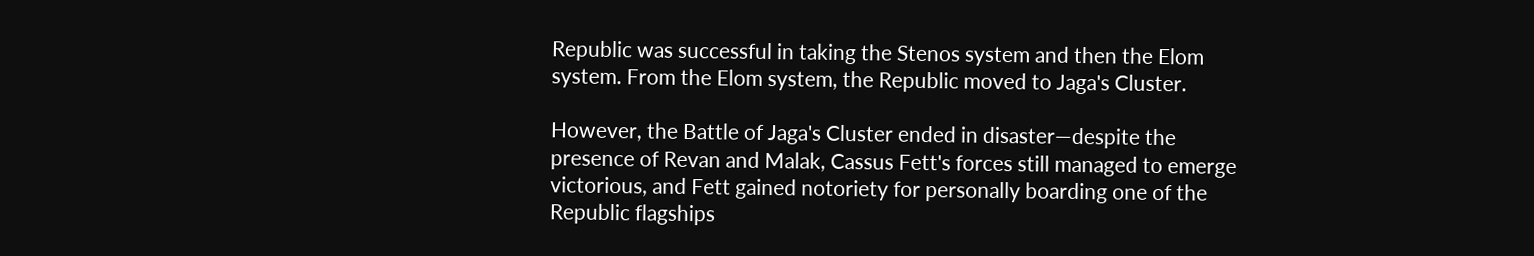Republic was successful in taking the Stenos system and then the Elom system. From the Elom system, the Republic moved to Jaga's Cluster.

However, the Battle of Jaga's Cluster ended in disaster—despite the presence of Revan and Malak, Cassus Fett's forces still managed to emerge victorious, and Fett gained notoriety for personally boarding one of the Republic flagships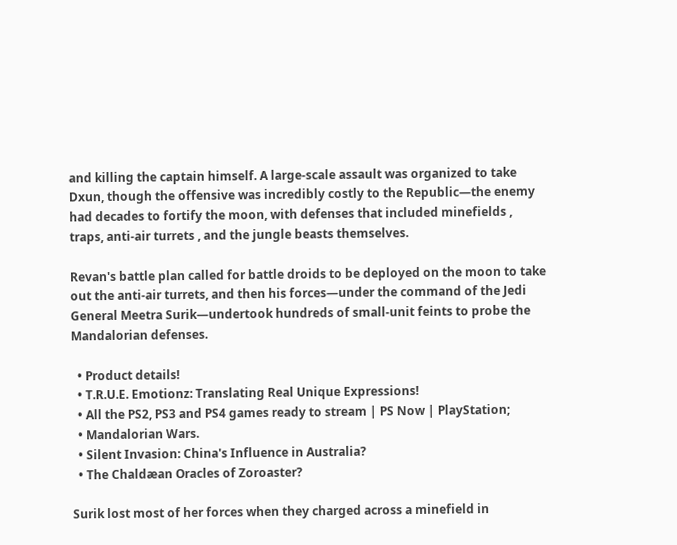and killing the captain himself. A large-scale assault was organized to take Dxun, though the offensive was incredibly costly to the Republic—the enemy had decades to fortify the moon, with defenses that included minefields , traps, anti-air turrets , and the jungle beasts themselves.

Revan's battle plan called for battle droids to be deployed on the moon to take out the anti-air turrets, and then his forces—under the command of the Jedi General Meetra Surik—undertook hundreds of small-unit feints to probe the Mandalorian defenses.

  • Product details!
  • T.R.U.E. Emotionz: Translating Real Unique Expressions!
  • All the PS2, PS3 and PS4 games ready to stream | PS Now | PlayStation;
  • Mandalorian Wars.
  • Silent Invasion: China's Influence in Australia?
  • The Chaldæan Oracles of Zoroaster?

Surik lost most of her forces when they charged across a minefield in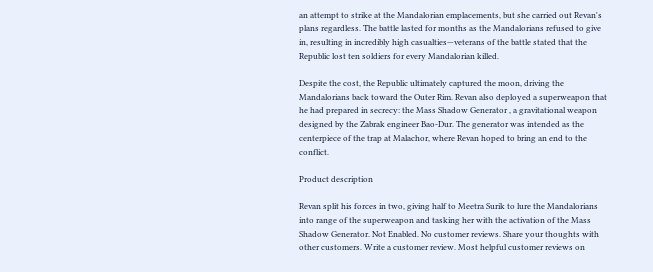an attempt to strike at the Mandalorian emplacements, but she carried out Revan's plans regardless. The battle lasted for months as the Mandalorians refused to give in, resulting in incredibly high casualties—veterans of the battle stated that the Republic lost ten soldiers for every Mandalorian killed.

Despite the cost, the Republic ultimately captured the moon, driving the Mandalorians back toward the Outer Rim. Revan also deployed a superweapon that he had prepared in secrecy: the Mass Shadow Generator , a gravitational weapon designed by the Zabrak engineer Bao-Dur. The generator was intended as the centerpiece of the trap at Malachor, where Revan hoped to bring an end to the conflict.

Product description

Revan split his forces in two, giving half to Meetra Surik to lure the Mandalorians into range of the superweapon and tasking her with the activation of the Mass Shadow Generator. Not Enabled. No customer reviews. Share your thoughts with other customers. Write a customer review. Most helpful customer reviews on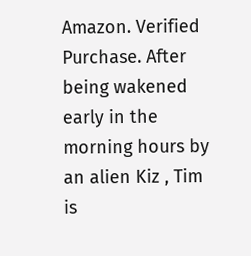Amazon. Verified Purchase. After being wakened early in the morning hours by an alien Kiz , Tim is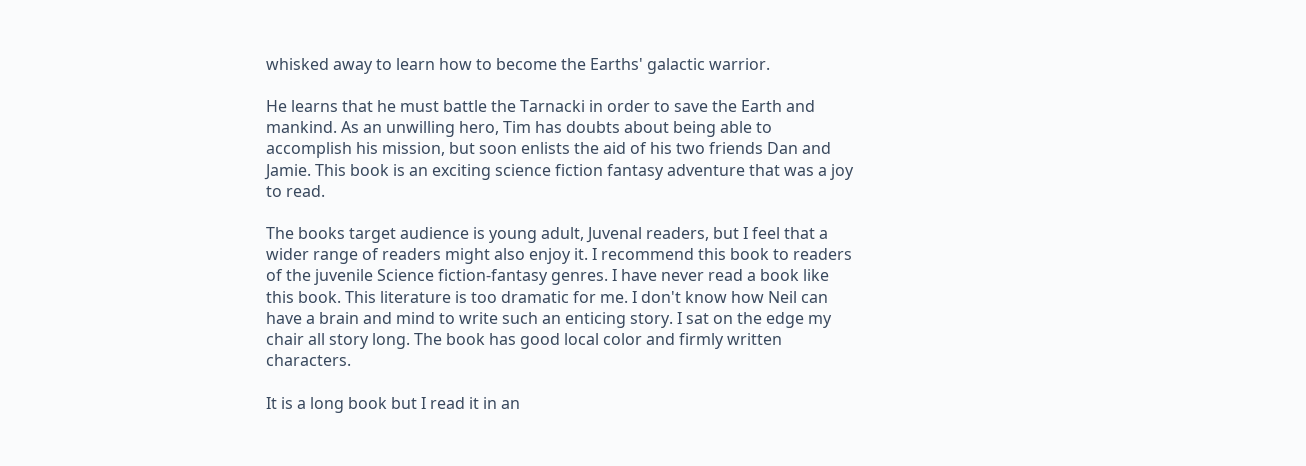whisked away to learn how to become the Earths' galactic warrior.

He learns that he must battle the Tarnacki in order to save the Earth and mankind. As an unwilling hero, Tim has doubts about being able to accomplish his mission, but soon enlists the aid of his two friends Dan and Jamie. This book is an exciting science fiction fantasy adventure that was a joy to read.

The books target audience is young adult, Juvenal readers, but I feel that a wider range of readers might also enjoy it. I recommend this book to readers of the juvenile Science fiction-fantasy genres. I have never read a book like this book. This literature is too dramatic for me. I don't know how Neil can have a brain and mind to write such an enticing story. I sat on the edge my chair all story long. The book has good local color and firmly written characters.

It is a long book but I read it in an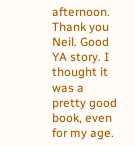afternoon. Thank you Neil. Good YA story. I thought it was a pretty good book, even for my age.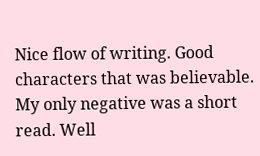Nice flow of writing. Good characters that was believable. My only negative was a short read. Well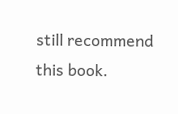still recommend this book.